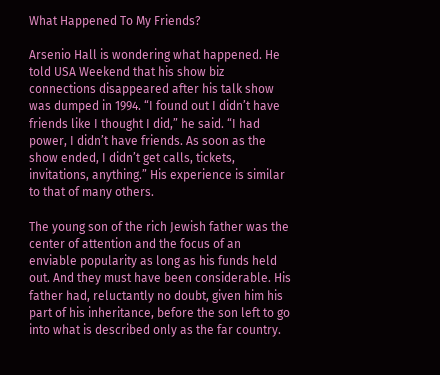What Happened To My Friends?

Arsenio Hall is wondering what happened. He told USA Weekend that his show biz connections disappeared after his talk show was dumped in 1994. “I found out I didn’t have friends like I thought I did,” he said. “I had power, I didn’t have friends. As soon as the show ended, I didn’t get calls, tickets, invitations, anything.” His experience is similar to that of many others.

The young son of the rich Jewish father was the center of attention and the focus of an enviable popularity as long as his funds held out. And they must have been considerable. His father had, reluctantly no doubt, given him his part of his inheritance, before the son left to go into what is described only as the far country.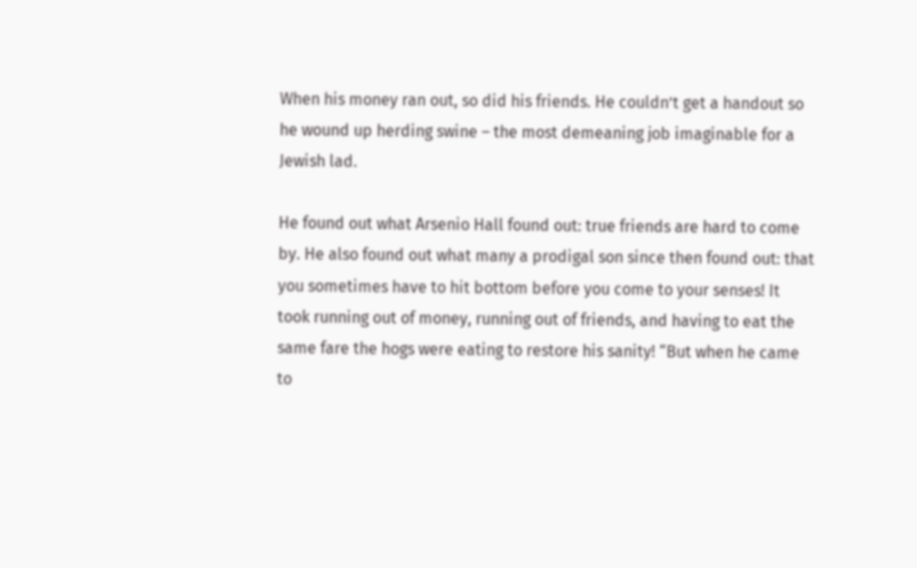When his money ran out, so did his friends. He couldn’t get a handout so he wound up herding swine – the most demeaning job imaginable for a Jewish lad.

He found out what Arsenio Hall found out: true friends are hard to come by. He also found out what many a prodigal son since then found out: that you sometimes have to hit bottom before you come to your senses! It took running out of money, running out of friends, and having to eat the same fare the hogs were eating to restore his sanity! “But when he came to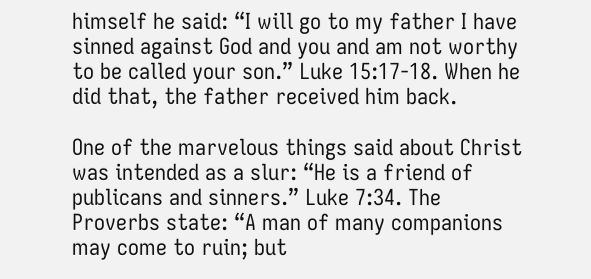himself he said: “I will go to my father I have sinned against God and you and am not worthy to be called your son.” Luke 15:17-18. When he did that, the father received him back.

One of the marvelous things said about Christ was intended as a slur: “He is a friend of publicans and sinners.” Luke 7:34. The Proverbs state: “A man of many companions may come to ruin; but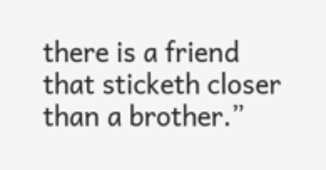there is a friend that sticketh closer than a brother.”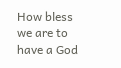How bless we are to have a God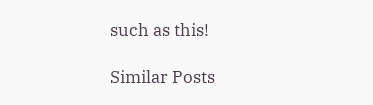such as this!

Similar Posts